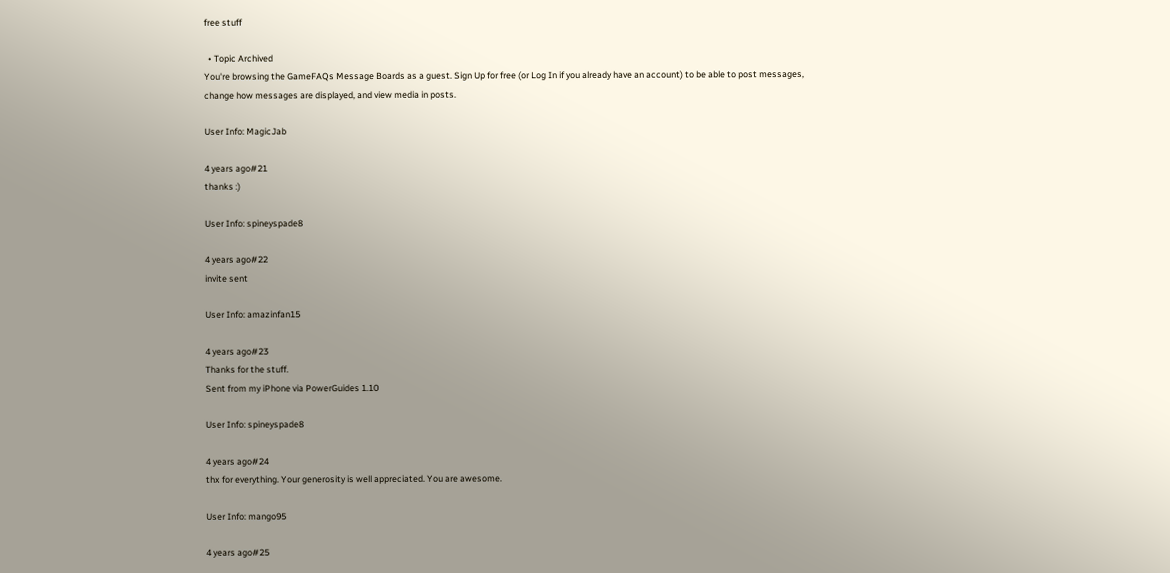free stuff

  • Topic Archived
You're browsing the GameFAQs Message Boards as a guest. Sign Up for free (or Log In if you already have an account) to be able to post messages, change how messages are displayed, and view media in posts.

User Info: MagicJab

4 years ago#21
thanks :)

User Info: spineyspade8

4 years ago#22
invite sent

User Info: amazinfan15

4 years ago#23
Thanks for the stuff.
Sent from my iPhone via PowerGuides 1.10

User Info: spineyspade8

4 years ago#24
thx for everything. Your generosity is well appreciated. You are awesome.

User Info: mango95

4 years ago#25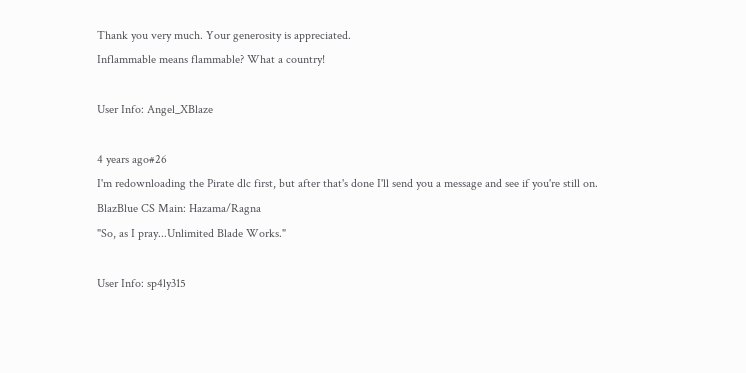Thank you very much. Your generosity is appreciated.
Inflammable means flammable? What a country!

User Info: Angel_XBlaze

4 years ago#26
I'm redownloading the Pirate dlc first, but after that's done I'll send you a message and see if you're still on.
BlazBlue CS Main: Hazama/Ragna
"So, as I pray...Unlimited Blade Works."

User Info: sp4ly315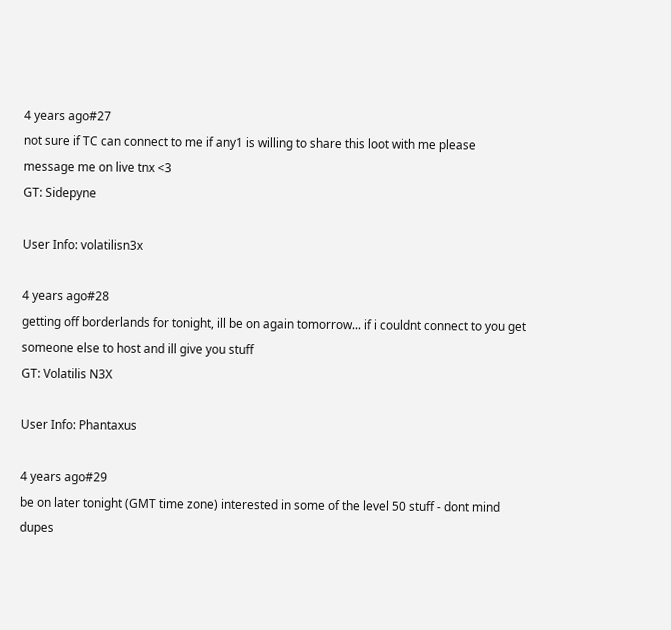4 years ago#27
not sure if TC can connect to me if any1 is willing to share this loot with me please message me on live tnx <3
GT: Sidepyne

User Info: volatilisn3x

4 years ago#28
getting off borderlands for tonight, ill be on again tomorrow... if i couldnt connect to you get someone else to host and ill give you stuff
GT: Volatilis N3X

User Info: Phantaxus

4 years ago#29
be on later tonight (GMT time zone) interested in some of the level 50 stuff - dont mind dupes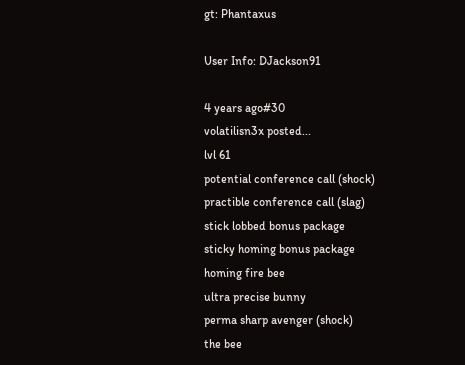gt: Phantaxus

User Info: DJackson91

4 years ago#30
volatilisn3x posted...
lvl 61
potential conference call (shock)
practible conference call (slag)
stick lobbed bonus package
sticky homing bonus package
homing fire bee
ultra precise bunny
perma sharp avenger (shock)
the bee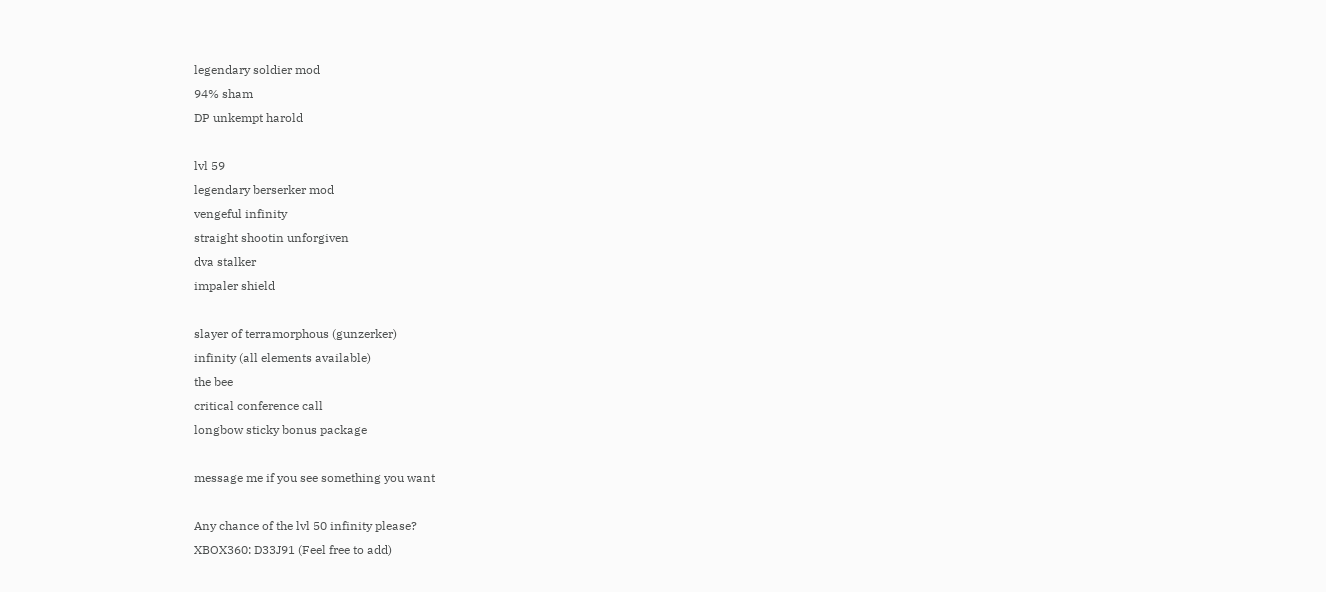legendary soldier mod
94% sham
DP unkempt harold

lvl 59
legendary berserker mod
vengeful infinity
straight shootin unforgiven
dva stalker
impaler shield

slayer of terramorphous (gunzerker)
infinity (all elements available)
the bee
critical conference call
longbow sticky bonus package

message me if you see something you want

Any chance of the lvl 50 infinity please?
XBOX360: D33J91 (Feel free to add)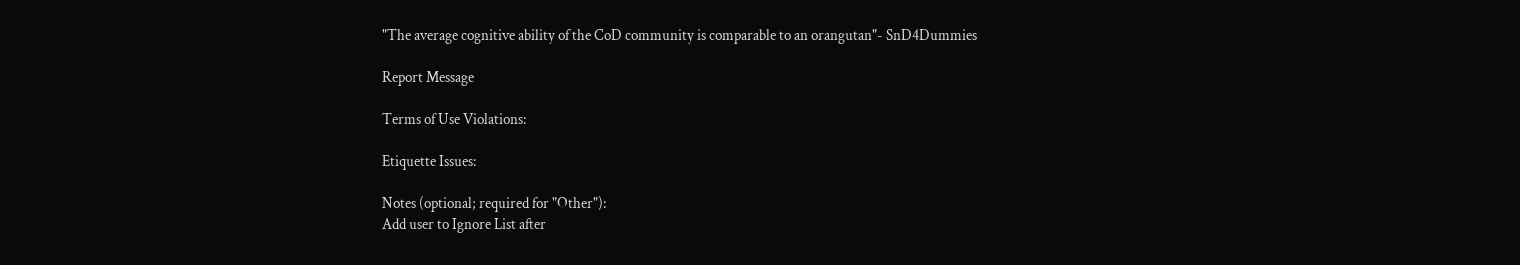"The average cognitive ability of the CoD community is comparable to an orangutan"- SnD4Dummies

Report Message

Terms of Use Violations:

Etiquette Issues:

Notes (optional; required for "Other"):
Add user to Ignore List after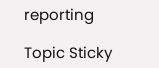reporting

Topic Sticky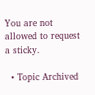You are not allowed to request a sticky.

  • Topic Archived